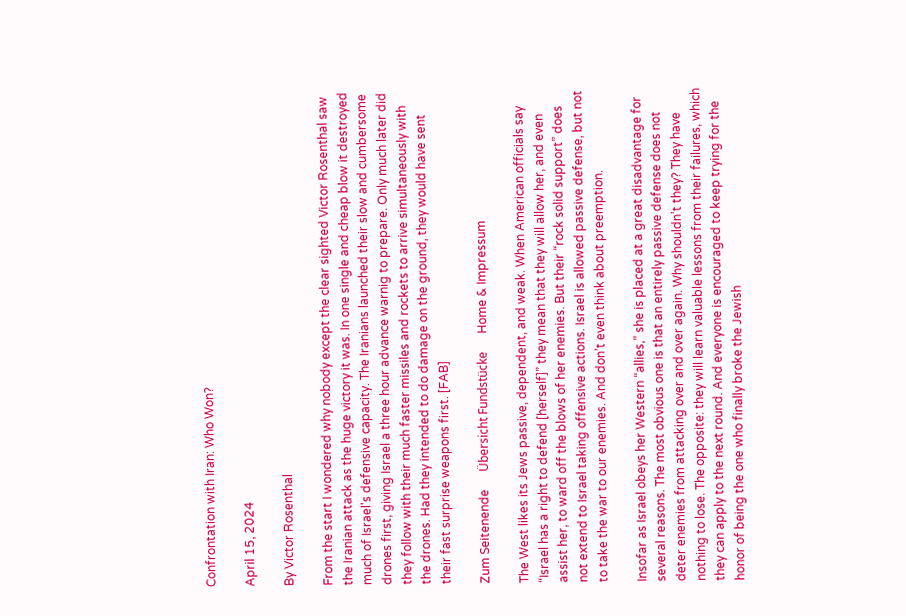Confrontation with Iran: Who Won?

April 15, 2024

By Victor Rosenthal

From the start I wondered why nobody except the clear sighted Victor Rosenthal saw the Iranian attack as the huge victory it was. In one single and cheap blow it destroyed much of Israel's defensive capacity. The Iranians launched their slow and cumbersome drones first, giving Israel a three hour advance warnig to prepare. Only much later did they follow with their much faster missiles and rockets to arrive simultaneously with the drones. Had they intended to do damage on the ground, they would have sent their fast surprise weapons first. [FAB]

Zum Seitenende      Übersicht Fundstücke      Home & Impressum

The West likes its Jews passive, dependent, and weak. When American officials say “Israel has a right to defend [herself]” they mean that they will allow her, and even assist her, to ward off the blows of her enemies. But their “rock solid support” does not extend to Israel taking offensive actions. Israel is allowed passive defense, but not to take the war to our enemies. And don’t even think about preemption.

Insofar as Israel obeys her Western “allies,” she is placed at a great disadvantage for several reasons. The most obvious one is that an entirely passive defense does not deter enemies from attacking over and over again. Why shouldn’t they? They have nothing to lose. The opposite: they will learn valuable lessons from their failures, which they can apply to the next round. And everyone is encouraged to keep trying for the honor of being the one who finally broke the Jewish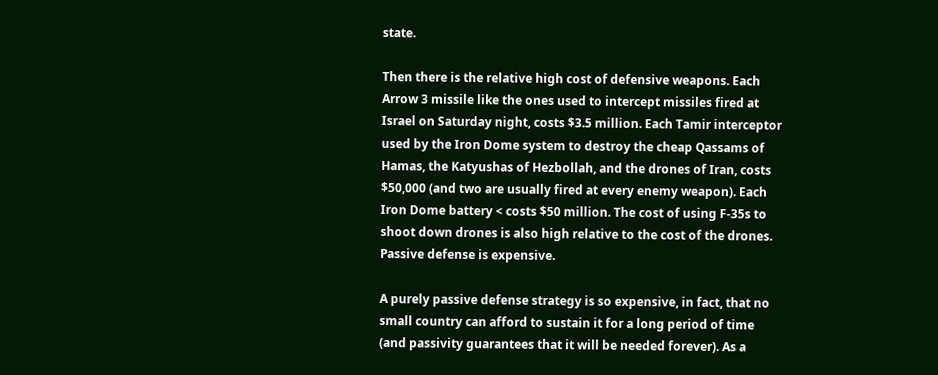state.

Then there is the relative high cost of defensive weapons. Each Arrow 3 missile like the ones used to intercept missiles fired at Israel on Saturday night, costs $3.5 million. Each Tamir interceptor used by the Iron Dome system to destroy the cheap Qassams of Hamas, the Katyushas of Hezbollah, and the drones of Iran, costs $50,000 (and two are usually fired at every enemy weapon). Each Iron Dome battery < costs $50 million. The cost of using F-35s to shoot down drones is also high relative to the cost of the drones. Passive defense is expensive.

A purely passive defense strategy is so expensive, in fact, that no small country can afford to sustain it for a long period of time (and passivity guarantees that it will be needed forever). As a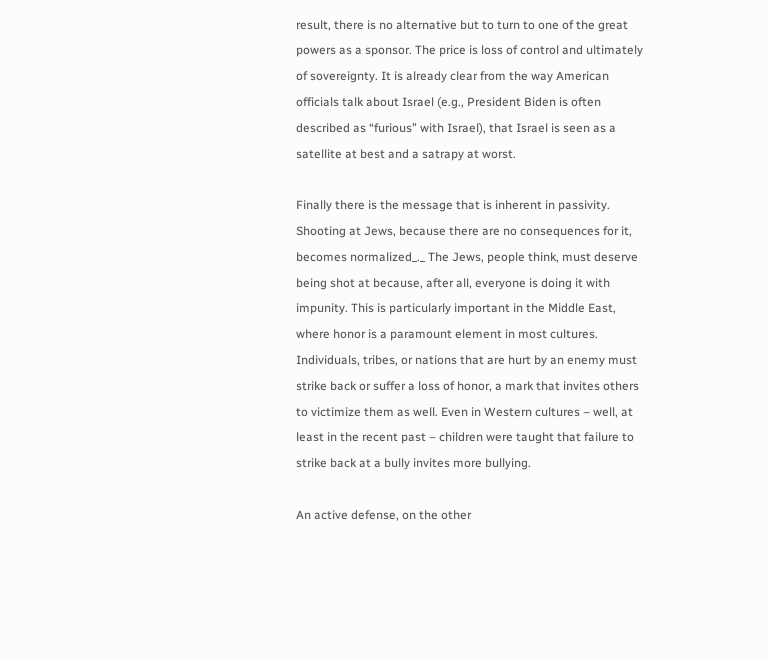result, there is no alternative but to turn to one of the great powers as a sponsor. The price is loss of control and ultimately of sovereignty. It is already clear from the way American officials talk about Israel (e.g., President Biden is often described as “furious” with Israel), that Israel is seen as a satellite at best and a satrapy at worst.

Finally there is the message that is inherent in passivity. Shooting at Jews, because there are no consequences for it, becomes normalized_._ The Jews, people think, must deserve being shot at because, after all, everyone is doing it with impunity. This is particularly important in the Middle East, where honor is a paramount element in most cultures. Individuals, tribes, or nations that are hurt by an enemy must strike back or suffer a loss of honor, a mark that invites others to victimize them as well. Even in Western cultures – well, at least in the recent past – children were taught that failure to strike back at a bully invites more bullying.

An active defense, on the other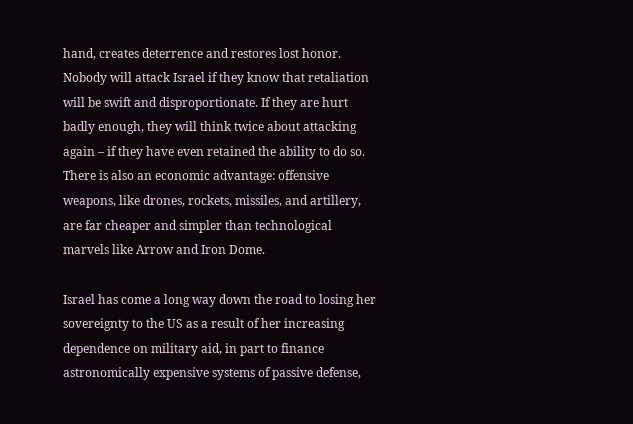hand, creates deterrence and restores lost honor. Nobody will attack Israel if they know that retaliation will be swift and disproportionate. If they are hurt badly enough, they will think twice about attacking again – if they have even retained the ability to do so. There is also an economic advantage: offensive weapons, like drones, rockets, missiles, and artillery, are far cheaper and simpler than technological marvels like Arrow and Iron Dome.

Israel has come a long way down the road to losing her sovereignty to the US as a result of her increasing dependence on military aid, in part to finance astronomically expensive systems of passive defense,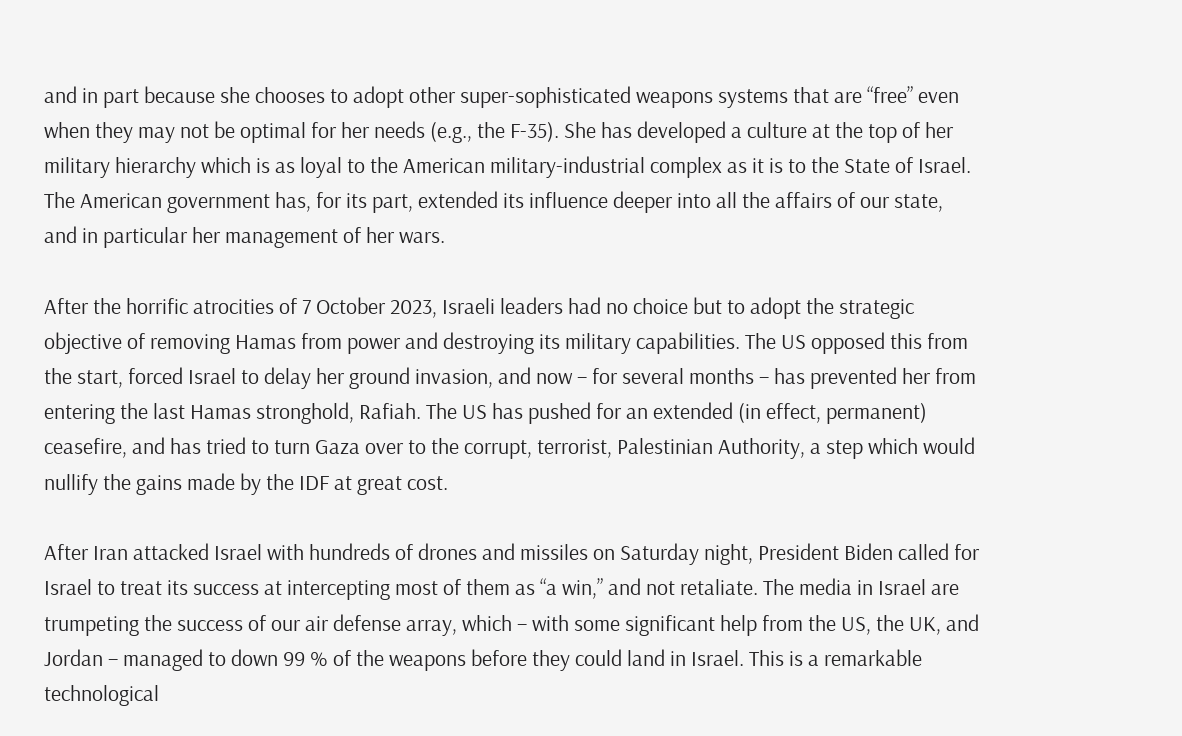and in part because she chooses to adopt other super-sophisticated weapons systems that are “free” even when they may not be optimal for her needs (e.g., the F-35). She has developed a culture at the top of her military hierarchy which is as loyal to the American military-industrial complex as it is to the State of Israel. The American government has, for its part, extended its influence deeper into all the affairs of our state, and in particular her management of her wars.

After the horrific atrocities of 7 October 2023, Israeli leaders had no choice but to adopt the strategic objective of removing Hamas from power and destroying its military capabilities. The US opposed this from the start, forced Israel to delay her ground invasion, and now – for several months – has prevented her from entering the last Hamas stronghold, Rafiah. The US has pushed for an extended (in effect, permanent) ceasefire, and has tried to turn Gaza over to the corrupt, terrorist, Palestinian Authority, a step which would nullify the gains made by the IDF at great cost.

After Iran attacked Israel with hundreds of drones and missiles on Saturday night, President Biden called for Israel to treat its success at intercepting most of them as “a win,” and not retaliate. The media in Israel are trumpeting the success of our air defense array, which – with some significant help from the US, the UK, and Jordan – managed to down 99 % of the weapons before they could land in Israel. This is a remarkable technological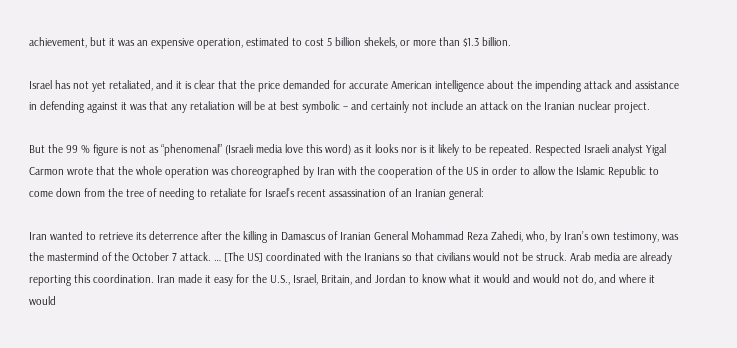achievement, but it was an expensive operation, estimated to cost 5 billion shekels, or more than $1.3 billion.

Israel has not yet retaliated, and it is clear that the price demanded for accurate American intelligence about the impending attack and assistance in defending against it was that any retaliation will be at best symbolic – and certainly not include an attack on the Iranian nuclear project.

But the 99 % figure is not as “phenomenal” (Israeli media love this word) as it looks nor is it likely to be repeated. Respected Israeli analyst Yigal Carmon wrote that the whole operation was choreographed by Iran with the cooperation of the US in order to allow the Islamic Republic to come down from the tree of needing to retaliate for Israel’s recent assassination of an Iranian general:

Iran wanted to retrieve its deterrence after the killing in Damascus of Iranian General Mohammad Reza Zahedi, who, by Iran’s own testimony, was the mastermind of the October 7 attack. … [The US] coordinated with the Iranians so that civilians would not be struck. Arab media are already reporting this coordination. Iran made it easy for the U.S., Israel, Britain, and Jordan to know what it would and would not do, and where it would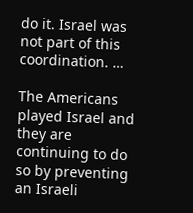do it. Israel was not part of this coordination. …

The Americans played Israel and they are continuing to do so by preventing an Israeli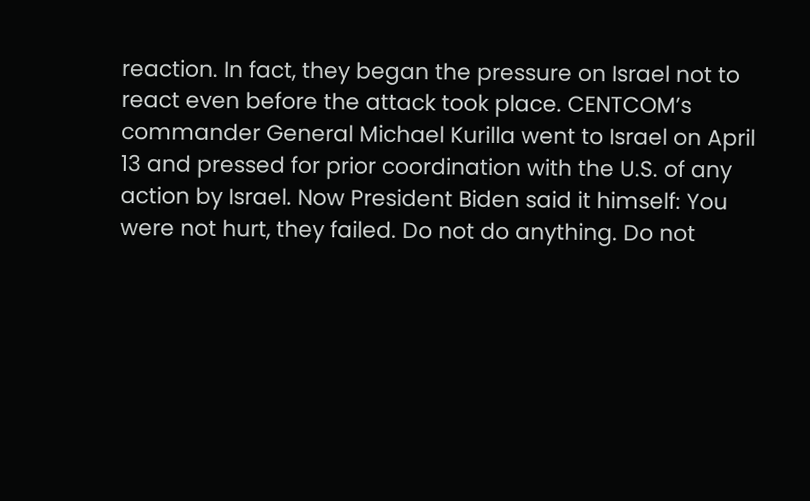reaction. In fact, they began the pressure on Israel not to react even before the attack took place. CENTCOM’s commander General Michael Kurilla went to Israel on April 13 and pressed for prior coordination with the U.S. of any action by Israel. Now President Biden said it himself: You were not hurt, they failed. Do not do anything. Do not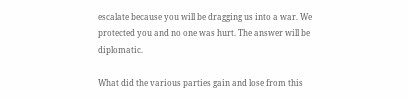escalate because you will be dragging us into a war. We protected you and no one was hurt. The answer will be diplomatic.

What did the various parties gain and lose from this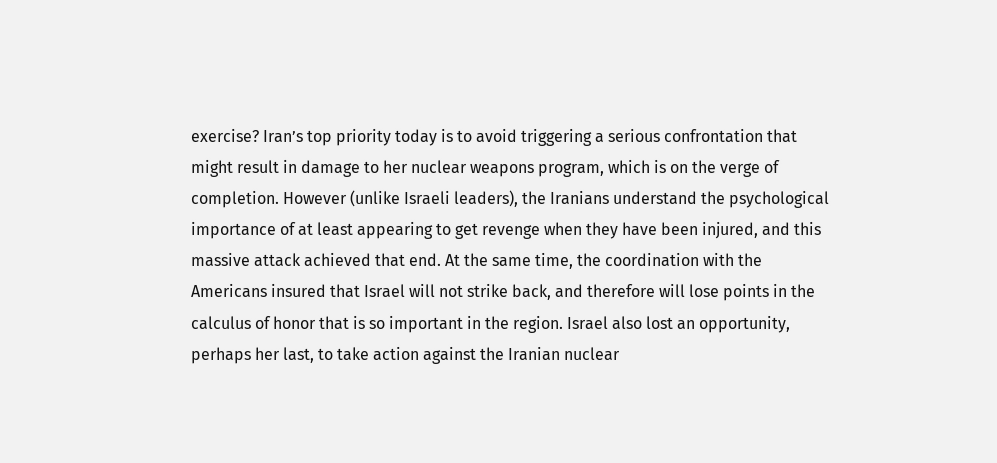exercise? Iran’s top priority today is to avoid triggering a serious confrontation that might result in damage to her nuclear weapons program, which is on the verge of completion. However (unlike Israeli leaders), the Iranians understand the psychological importance of at least appearing to get revenge when they have been injured, and this massive attack achieved that end. At the same time, the coordination with the Americans insured that Israel will not strike back, and therefore will lose points in the calculus of honor that is so important in the region. Israel also lost an opportunity, perhaps her last, to take action against the Iranian nuclear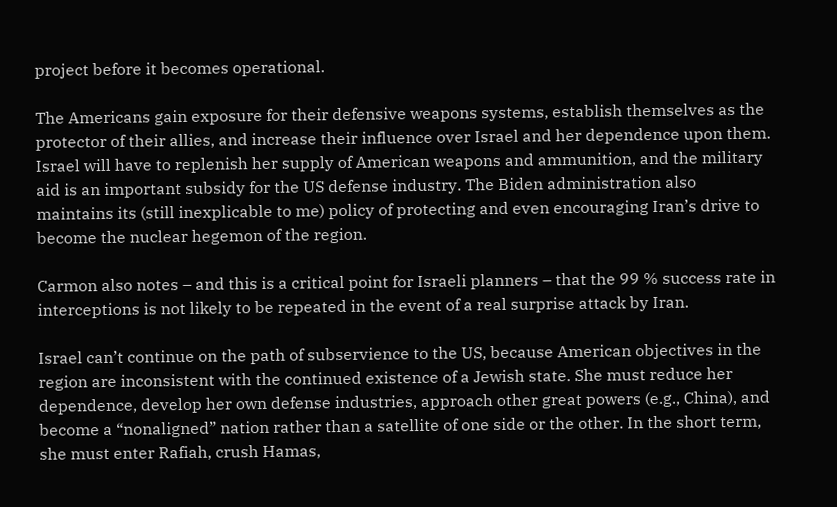project before it becomes operational.

The Americans gain exposure for their defensive weapons systems, establish themselves as the protector of their allies, and increase their influence over Israel and her dependence upon them. Israel will have to replenish her supply of American weapons and ammunition, and the military aid is an important subsidy for the US defense industry. The Biden administration also maintains its (still inexplicable to me) policy of protecting and even encouraging Iran’s drive to become the nuclear hegemon of the region.

Carmon also notes – and this is a critical point for Israeli planners – that the 99 % success rate in interceptions is not likely to be repeated in the event of a real surprise attack by Iran.

Israel can’t continue on the path of subservience to the US, because American objectives in the region are inconsistent with the continued existence of a Jewish state. She must reduce her dependence, develop her own defense industries, approach other great powers (e.g., China), and become a “nonaligned” nation rather than a satellite of one side or the other. In the short term, she must enter Rafiah, crush Hamas,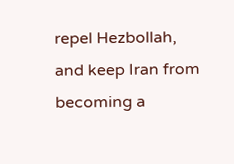repel Hezbollah, and keep Iran from becoming a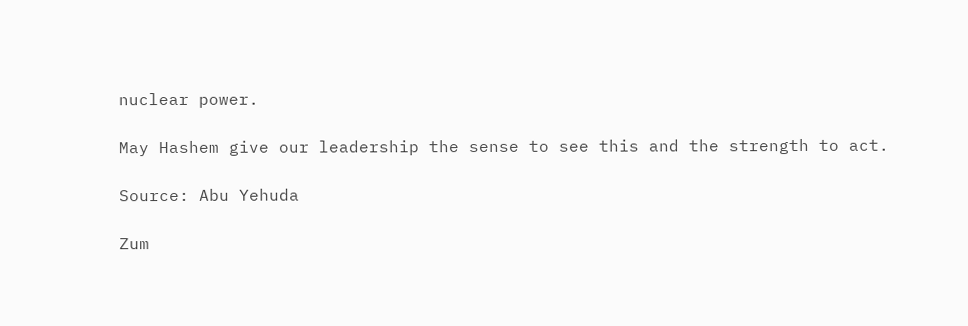nuclear power.

May Hashem give our leadership the sense to see this and the strength to act.

Source: Abu Yehuda

Zum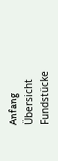Anfang      Übersicht Fundstücke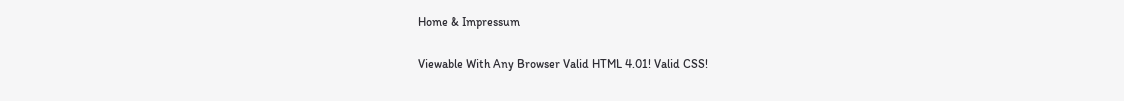Home & Impressum

Viewable With Any Browser Valid HTML 4.01! Valid CSS!